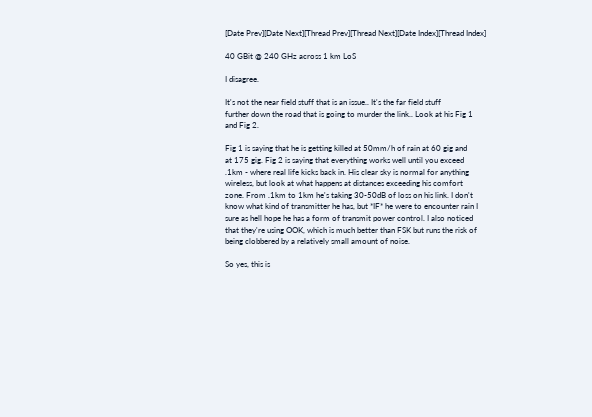[Date Prev][Date Next][Thread Prev][Thread Next][Date Index][Thread Index]

40 GBit @ 240 GHz across 1 km LoS

I disagree.

It's not the near field stuff that is an issue.. It's the far field stuff
further down the road that is going to murder the link.. Look at his Fig 1
and Fig 2.

Fig 1 is saying that he is getting killed at 50mm/h of rain at 60 gig and
at 175 gig. Fig 2 is saying that everything works well until you exceed
.1km - where real life kicks back in. His clear sky is normal for anything
wireless, but look at what happens at distances exceeding his comfort
zone. From .1km to 1km he's taking 30-50dB of loss on his link. I don't
know what kind of transmitter he has, but *IF* he were to encounter rain I
sure as hell hope he has a form of transmit power control. I also noticed
that they're using OOK, which is much better than FSK but runs the risk of
being clobbered by a relatively small amount of noise.

So yes, this is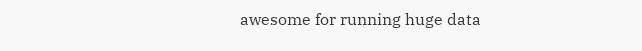awesome for running huge data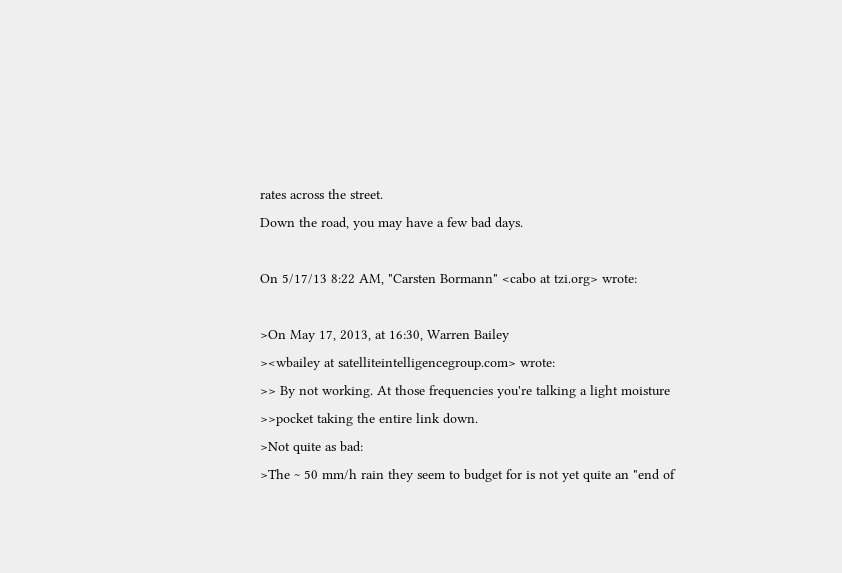rates across the street.
Down the road, you may have a few bad days.

On 5/17/13 8:22 AM, "Carsten Bormann" <cabo at tzi.org> wrote:

>On May 17, 2013, at 16:30, Warren Bailey
><wbailey at satelliteintelligencegroup.com> wrote:
>> By not working. At those frequencies you're talking a light moisture
>>pocket taking the entire link down.
>Not quite as bad:
>The ~ 50 mm/h rain they seem to budget for is not yet quite an "end of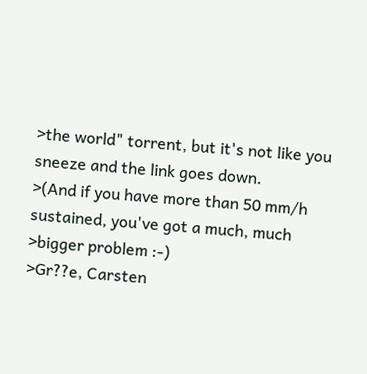>the world" torrent, but it's not like you sneeze and the link goes down.
>(And if you have more than 50 mm/h sustained, you've got a much, much
>bigger problem :-)
>Gr??e, Carsten